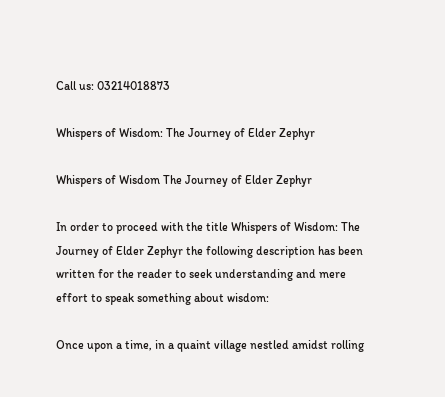Call us: 03214018873

Whispers of Wisdom: The Journey of Elder Zephyr

Whispers of Wisdom The Journey of Elder Zephyr

In order to proceed with the title Whispers of Wisdom: The Journey of Elder Zephyr the following description has been written for the reader to seek understanding and mere effort to speak something about wisdom:

Once upon a time, in a quaint village nestled amidst rolling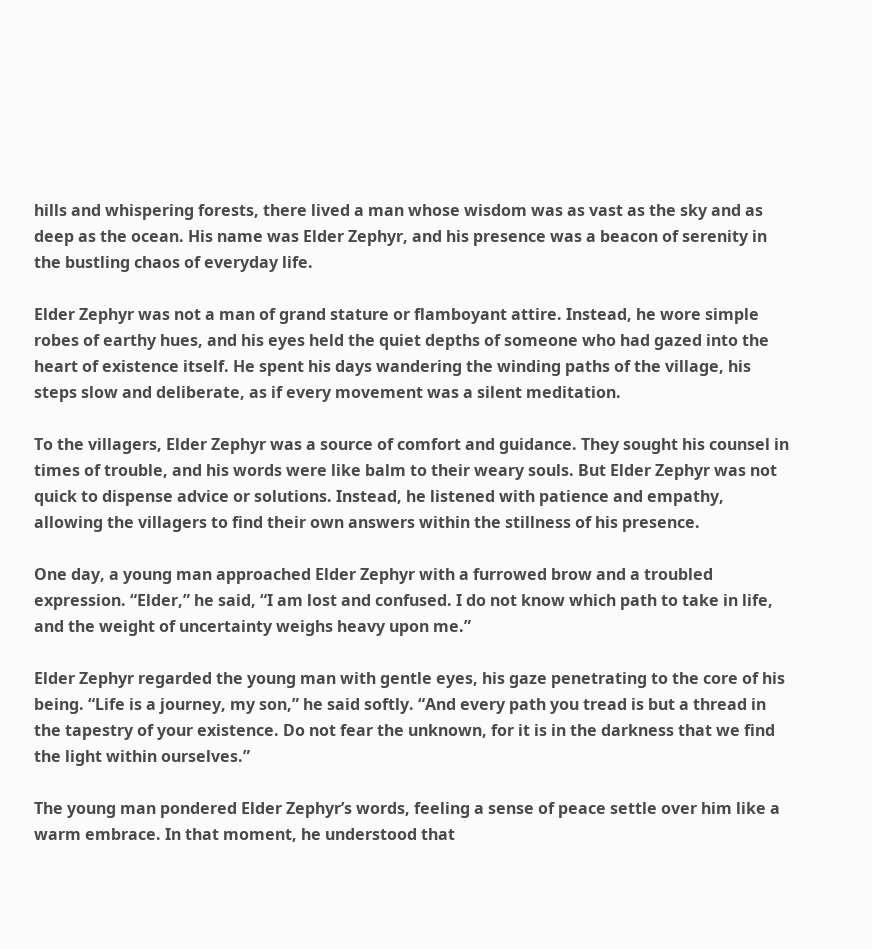hills and whispering forests, there lived a man whose wisdom was as vast as the sky and as deep as the ocean. His name was Elder Zephyr, and his presence was a beacon of serenity in the bustling chaos of everyday life.

Elder Zephyr was not a man of grand stature or flamboyant attire. Instead, he wore simple robes of earthy hues, and his eyes held the quiet depths of someone who had gazed into the heart of existence itself. He spent his days wandering the winding paths of the village, his steps slow and deliberate, as if every movement was a silent meditation.

To the villagers, Elder Zephyr was a source of comfort and guidance. They sought his counsel in times of trouble, and his words were like balm to their weary souls. But Elder Zephyr was not quick to dispense advice or solutions. Instead, he listened with patience and empathy, allowing the villagers to find their own answers within the stillness of his presence.

One day, a young man approached Elder Zephyr with a furrowed brow and a troubled expression. “Elder,” he said, “I am lost and confused. I do not know which path to take in life, and the weight of uncertainty weighs heavy upon me.”

Elder Zephyr regarded the young man with gentle eyes, his gaze penetrating to the core of his being. “Life is a journey, my son,” he said softly. “And every path you tread is but a thread in the tapestry of your existence. Do not fear the unknown, for it is in the darkness that we find the light within ourselves.”

The young man pondered Elder Zephyr’s words, feeling a sense of peace settle over him like a warm embrace. In that moment, he understood that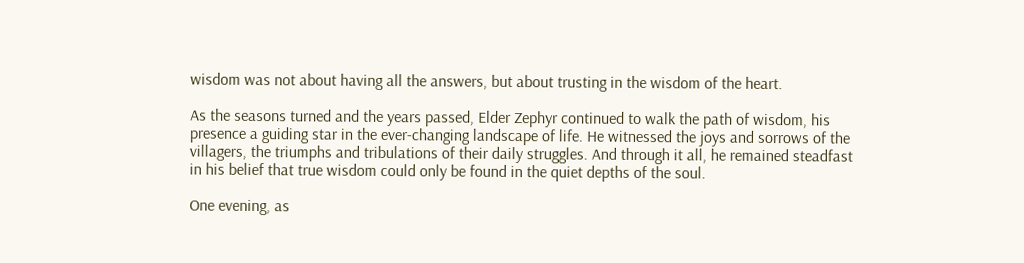wisdom was not about having all the answers, but about trusting in the wisdom of the heart.

As the seasons turned and the years passed, Elder Zephyr continued to walk the path of wisdom, his presence a guiding star in the ever-changing landscape of life. He witnessed the joys and sorrows of the villagers, the triumphs and tribulations of their daily struggles. And through it all, he remained steadfast in his belief that true wisdom could only be found in the quiet depths of the soul.

One evening, as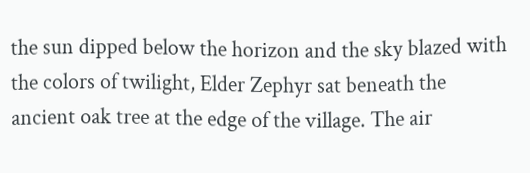the sun dipped below the horizon and the sky blazed with the colors of twilight, Elder Zephyr sat beneath the ancient oak tree at the edge of the village. The air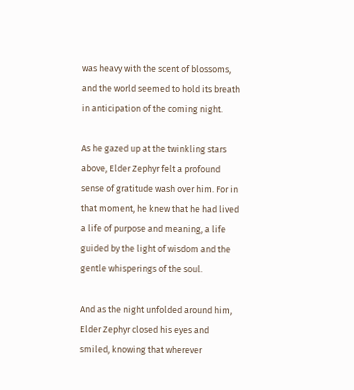was heavy with the scent of blossoms, and the world seemed to hold its breath in anticipation of the coming night.

As he gazed up at the twinkling stars above, Elder Zephyr felt a profound sense of gratitude wash over him. For in that moment, he knew that he had lived a life of purpose and meaning, a life guided by the light of wisdom and the gentle whisperings of the soul.

And as the night unfolded around him, Elder Zephyr closed his eyes and smiled, knowing that wherever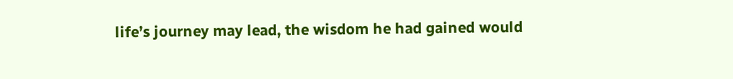life’s journey may lead, the wisdom he had gained would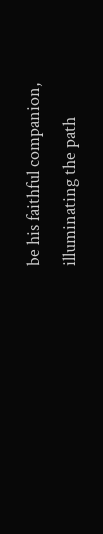be his faithful companion, illuminating the path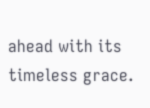ahead with its timeless grace.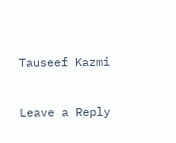Tauseef Kazmi


Leave a Reply